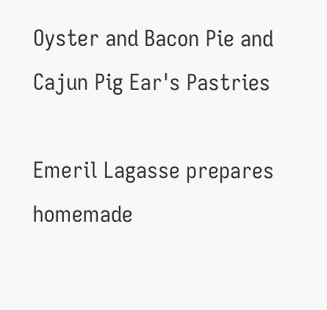Oyster and Bacon Pie and Cajun Pig Ear's Pastries

Emeril Lagasse prepares homemade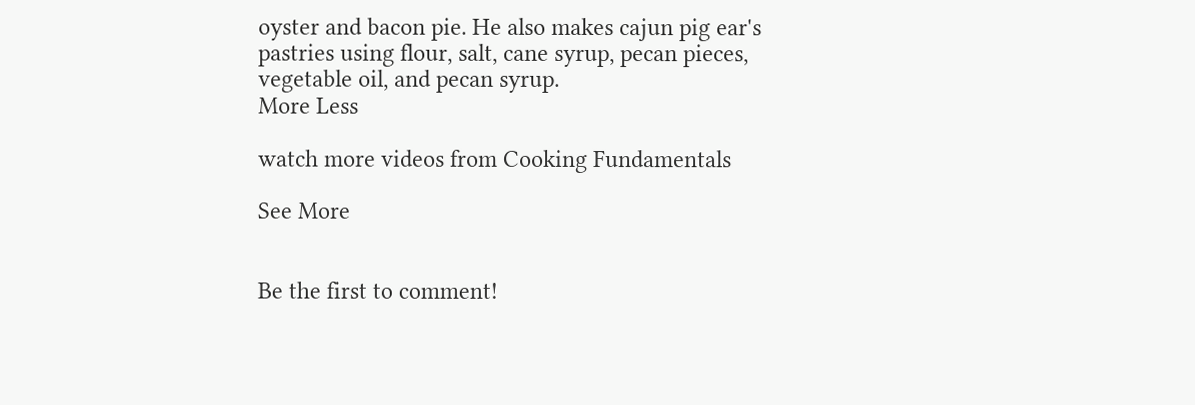oyster and bacon pie. He also makes cajun pig ear's pastries using flour, salt, cane syrup, pecan pieces, vegetable oil, and pecan syrup.
More Less

watch more videos from Cooking Fundamentals

See More


Be the first to comment!